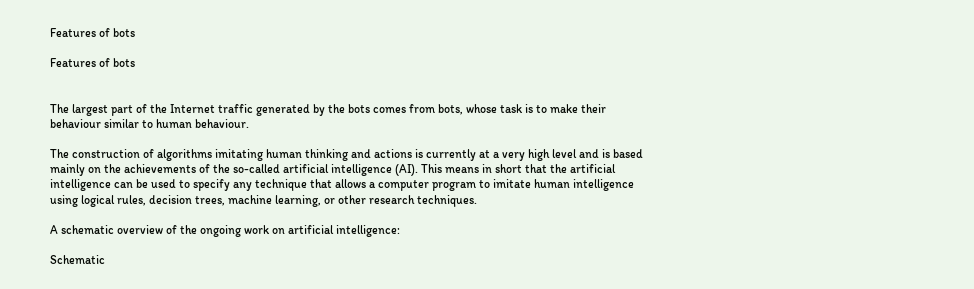Features of bots

Features of bots


The largest part of the Internet traffic generated by the bots comes from bots, whose task is to make their behaviour similar to human behaviour.

The construction of algorithms imitating human thinking and actions is currently at a very high level and is based mainly on the achievements of the so-called artificial intelligence (AI). This means in short that the artificial intelligence can be used to specify any technique that allows a computer program to imitate human intelligence using logical rules, decision trees, machine learning, or other research techniques.

A schematic overview of the ongoing work on artificial intelligence:

Schematic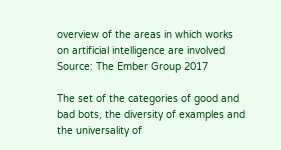overview of the areas in which works on artificial intelligence are involved Source: The Ember Group 2017

The set of the categories of good and bad bots, the diversity of examples and the universality of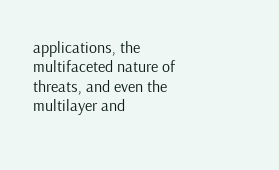applications, the multifaceted nature of threats, and even the multilayer and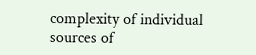complexity of individual sources of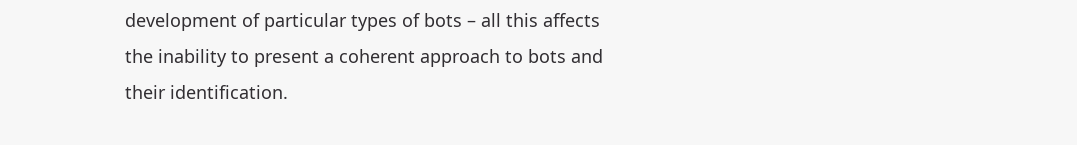development of particular types of bots – all this affects the inability to present a coherent approach to bots and their identification.